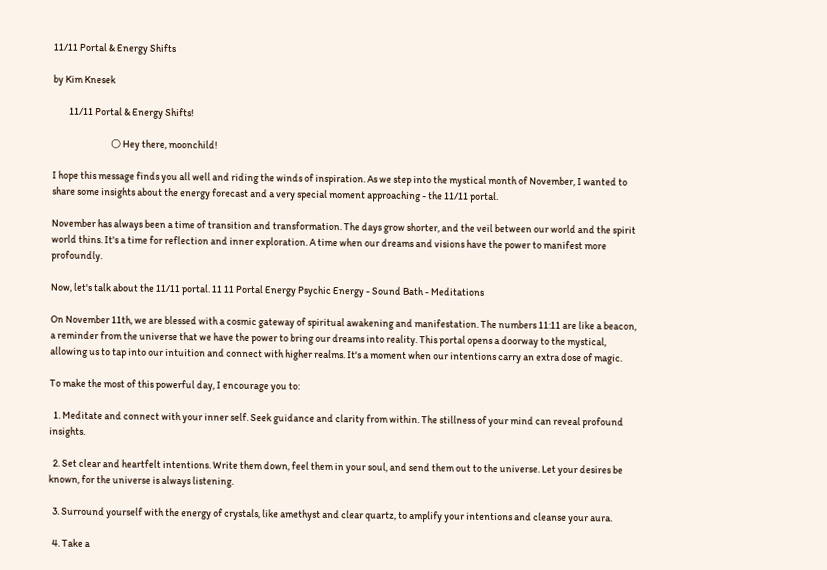11/11 Portal & Energy Shifts

by Kim Knesek

        11/11 Portal & Energy Shifts!

                             🌕 Hey there, moonchild!

I hope this message finds you all well and riding the winds of inspiration. As we step into the mystical month of November, I wanted to share some insights about the energy forecast and a very special moment approaching - the 11/11 portal.

November has always been a time of transition and transformation. The days grow shorter, and the veil between our world and the spirit world thins. It's a time for reflection and inner exploration. A time when our dreams and visions have the power to manifest more profoundly.

Now, let's talk about the 11/11 portal. 11 11 Portal Energy Psychic Energy - Sound Bath - Meditations

On November 11th, we are blessed with a cosmic gateway of spiritual awakening and manifestation. The numbers 11:11 are like a beacon, a reminder from the universe that we have the power to bring our dreams into reality. This portal opens a doorway to the mystical, allowing us to tap into our intuition and connect with higher realms. It's a moment when our intentions carry an extra dose of magic.

To make the most of this powerful day, I encourage you to:

  1. Meditate and connect with your inner self. Seek guidance and clarity from within. The stillness of your mind can reveal profound insights.

  2. Set clear and heartfelt intentions. Write them down, feel them in your soul, and send them out to the universe. Let your desires be known, for the universe is always listening.

  3. Surround yourself with the energy of crystals, like amethyst and clear quartz, to amplify your intentions and cleanse your aura.

  4. Take a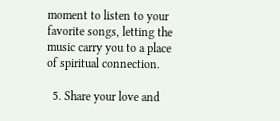moment to listen to your favorite songs, letting the music carry you to a place of spiritual connection.

  5. Share your love and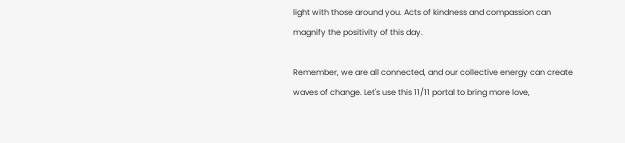light with those around you. Acts of kindness and compassion can magnify the positivity of this day.

Remember, we are all connected, and our collective energy can create waves of change. Let's use this 11/11 portal to bring more love,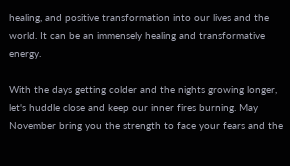healing, and positive transformation into our lives and the world. It can be an immensely healing and transformative energy.

With the days getting colder and the nights growing longer, let's huddle close and keep our inner fires burning. May November bring you the strength to face your fears and the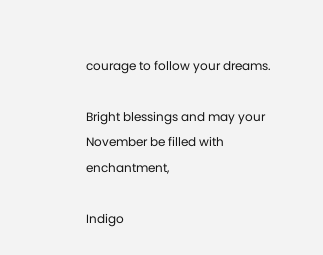courage to follow your dreams.

Bright blessings and may your November be filled with enchantment,

Indigo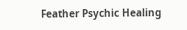Feather Psychic Healing